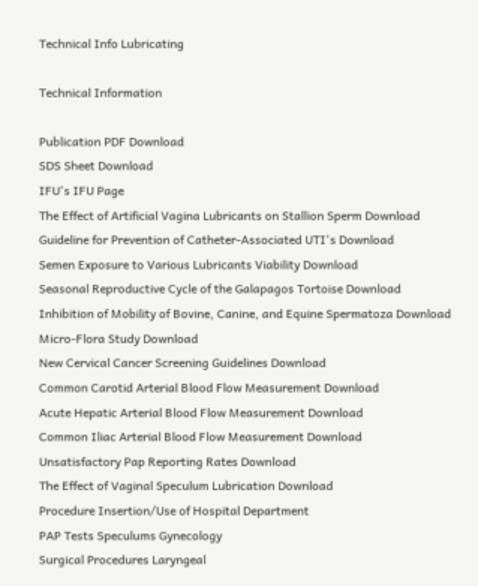Technical Info Lubricating

Technical Information

Publication PDF Download
SDS Sheet Download
IFU's IFU Page
The Effect of Artificial Vagina Lubricants on Stallion Sperm Download
Guideline for Prevention of Catheter-Associated UTI's Download
Semen Exposure to Various Lubricants Viability Download
Seasonal Reproductive Cycle of the Galapagos Tortoise Download
Inhibition of Mobility of Bovine, Canine, and Equine Spermatoza Download
Micro-Flora Study Download
New Cervical Cancer Screening Guidelines Download
Common Carotid Arterial Blood Flow Measurement Download
Acute Hepatic Arterial Blood Flow Measurement Download
Common Iliac Arterial Blood Flow Measurement Download
Unsatisfactory Pap Reporting Rates Download
The Effect of Vaginal Speculum Lubrication Download
Procedure Insertion/Use of Hospital Department
PAP Tests Speculums Gynecology
Surgical Procedures Laryngeal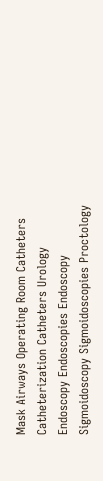Mask Airways Operating Room Catheters
Catheterization Catheters Urology
Endoscopy Endoscopies Endoscopy
Sigmoidoscopy Sigmoidoscopies Proctology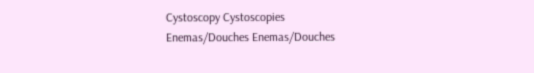Cystoscopy Cystoscopies
Enemas/Douches Enemas/Douches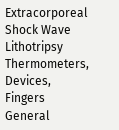Extracorporeal Shock Wave Lithotripsy Thermometers, Devices, Fingers
General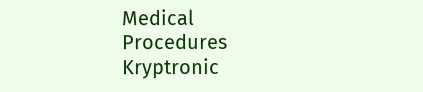Medical Procedures
Kryptronic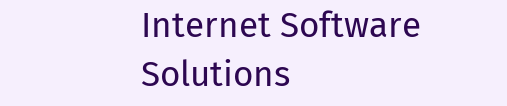Internet Software Solutions